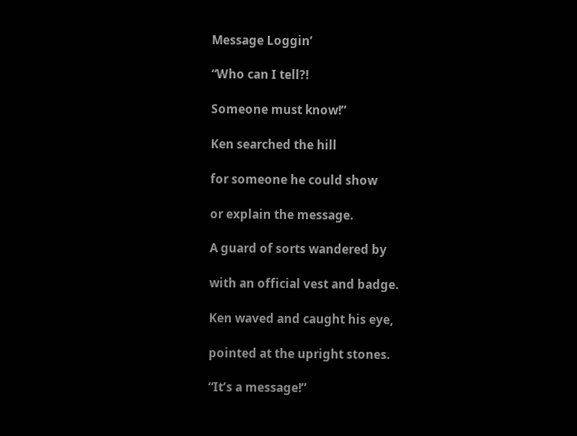Message Loggin’

“Who can I tell?!

Someone must know!”

Ken searched the hill

for someone he could show

or explain the message.

A guard of sorts wandered by

with an official vest and badge.

Ken waved and caught his eye,

pointed at the upright stones.

“It’s a message!”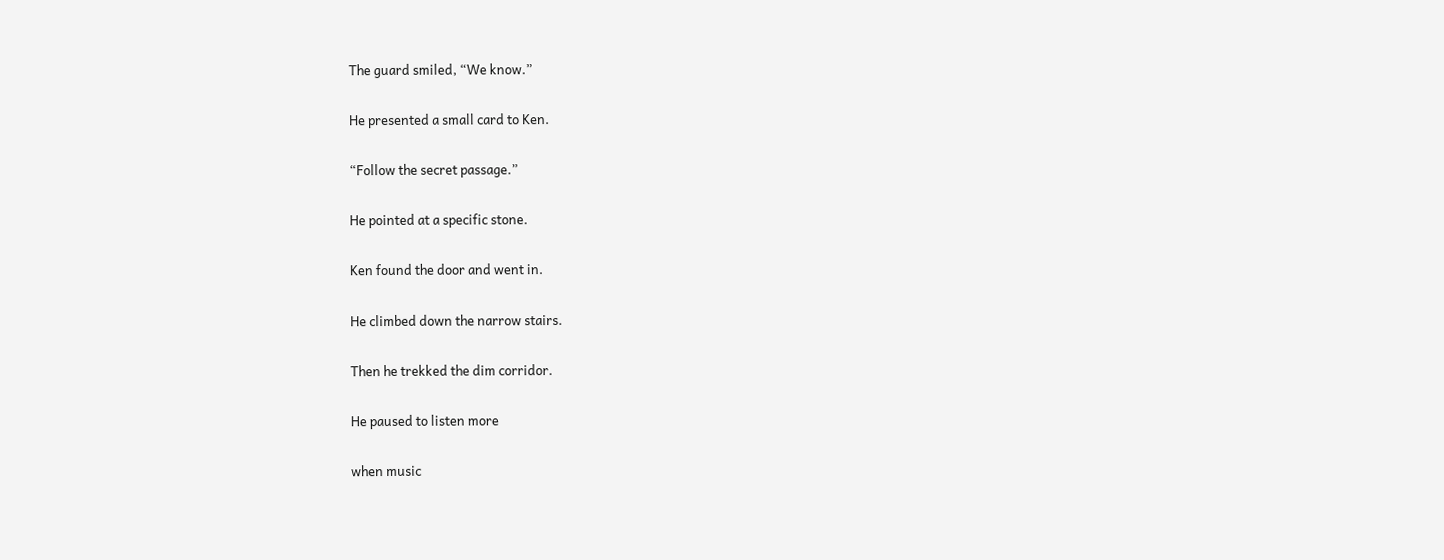The guard smiled, “We know.”

He presented a small card to Ken.

“Follow the secret passage.”

He pointed at a specific stone.

Ken found the door and went in.

He climbed down the narrow stairs.

Then he trekked the dim corridor.

He paused to listen more

when music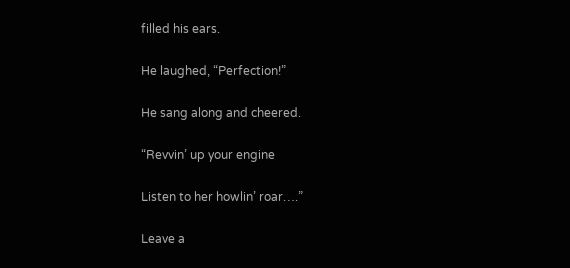filled his ears.

He laughed, “Perfection!”

He sang along and cheered.

“Revvin’ up your engine

Listen to her howlin’ roar….”

Leave a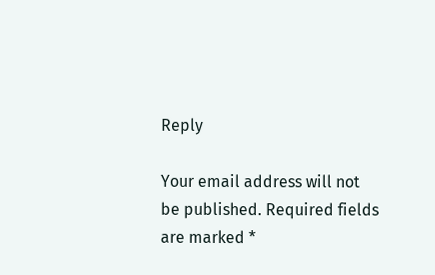Reply

Your email address will not be published. Required fields are marked *